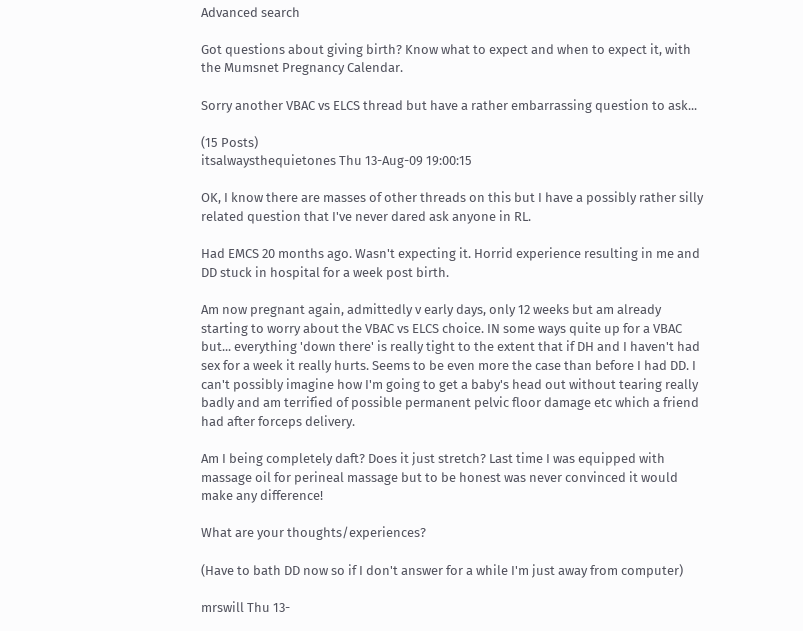Advanced search

Got questions about giving birth? Know what to expect and when to expect it, with the Mumsnet Pregnancy Calendar.

Sorry another VBAC vs ELCS thread but have a rather embarrassing question to ask...

(15 Posts)
itsalwaysthequietones Thu 13-Aug-09 19:00:15

OK, I know there are masses of other threads on this but I have a possibly rather silly related question that I've never dared ask anyone in RL.

Had EMCS 20 months ago. Wasn't expecting it. Horrid experience resulting in me and DD stuck in hospital for a week post birth.

Am now pregnant again, admittedly v early days, only 12 weeks but am already starting to worry about the VBAC vs ELCS choice. IN some ways quite up for a VBAC but... everything 'down there' is really tight to the extent that if DH and I haven't had sex for a week it really hurts. Seems to be even more the case than before I had DD. I can't possibly imagine how I'm going to get a baby's head out without tearing really badly and am terrified of possible permanent pelvic floor damage etc which a friend had after forceps delivery.

Am I being completely daft? Does it just stretch? Last time I was equipped with massage oil for perineal massage but to be honest was never convinced it would make any difference!

What are your thoughts/experiences?

(Have to bath DD now so if I don't answer for a while I'm just away from computer)

mrswill Thu 13-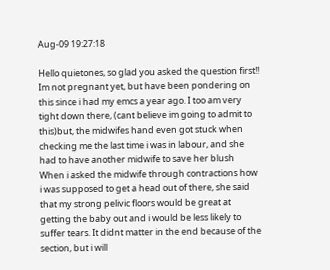Aug-09 19:27:18

Hello quietones, so glad you asked the question first!! Im not pregnant yet, but have been pondering on this since i had my emcs a year ago. I too am very tight down there, (cant believe im going to admit to this)but, the midwifes hand even got stuck when checking me the last time i was in labour, and she had to have another midwife to save her blush
When i asked the midwife through contractions how i was supposed to get a head out of there, she said that my strong pelivic floors would be great at getting the baby out and i would be less likely to suffer tears. It didnt matter in the end because of the section, but i will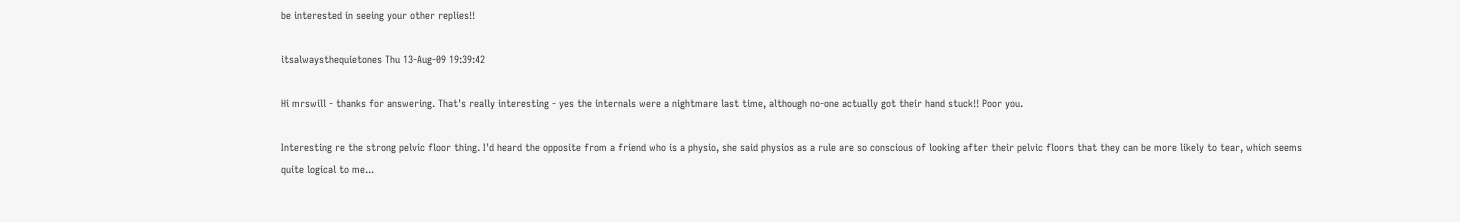be interested in seeing your other replies!!

itsalwaysthequietones Thu 13-Aug-09 19:39:42

Hi mrswill - thanks for answering. That's really interesting - yes the internals were a nightmare last time, although no-one actually got their hand stuck!! Poor you.

Interesting re the strong pelvic floor thing. I'd heard the opposite from a friend who is a physio, she said physios as a rule are so conscious of looking after their pelvic floors that they can be more likely to tear, which seems quite logical to me...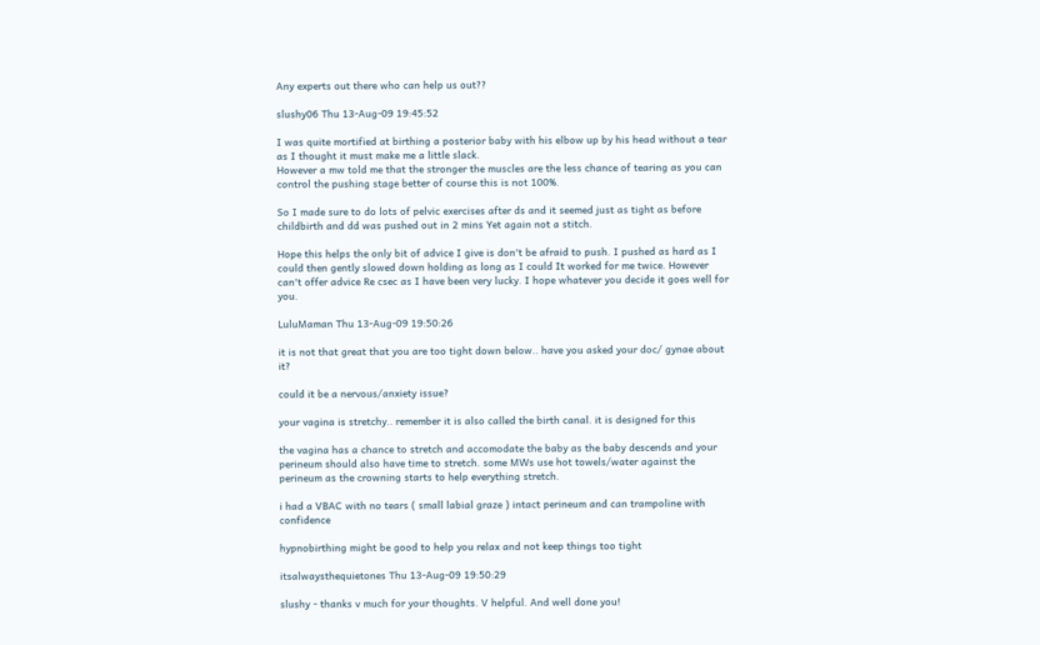Any experts out there who can help us out??

slushy06 Thu 13-Aug-09 19:45:52

I was quite mortified at birthing a posterior baby with his elbow up by his head without a tear as I thought it must make me a little slack.
However a mw told me that the stronger the muscles are the less chance of tearing as you can control the pushing stage better of course this is not 100%.

So I made sure to do lots of pelvic exercises after ds and it seemed just as tight as before childbirth and dd was pushed out in 2 mins Yet again not a stitch.

Hope this helps the only bit of advice I give is don't be afraid to push. I pushed as hard as I could then gently slowed down holding as long as I could It worked for me twice. However can't offer advice Re csec as I have been very lucky. I hope whatever you decide it goes well for you.

LuluMaman Thu 13-Aug-09 19:50:26

it is not that great that you are too tight down below.. have you asked your doc/ gynae about it?

could it be a nervous/anxiety issue?

your vagina is stretchy.. remember it is also called the birth canal. it is designed for this

the vagina has a chance to stretch and accomodate the baby as the baby descends and your perineum should also have time to stretch. some MWs use hot towels/water against the perineum as the crowning starts to help everything stretch.

i had a VBAC with no tears ( small labial graze ) intact perineum and can trampoline with confidence

hypnobirthing might be good to help you relax and not keep things too tight

itsalwaysthequietones Thu 13-Aug-09 19:50:29

slushy - thanks v much for your thoughts. V helpful. And well done you!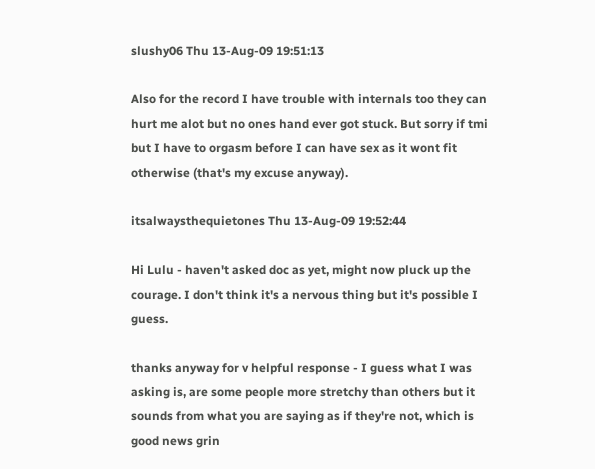slushy06 Thu 13-Aug-09 19:51:13

Also for the record I have trouble with internals too they can hurt me alot but no ones hand ever got stuck. But sorry if tmi but I have to orgasm before I can have sex as it wont fit otherwise (that's my excuse anyway).

itsalwaysthequietones Thu 13-Aug-09 19:52:44

Hi Lulu - haven't asked doc as yet, might now pluck up the courage. I don't think it's a nervous thing but it's possible I guess.

thanks anyway for v helpful response - I guess what I was asking is, are some people more stretchy than others but it sounds from what you are saying as if they're not, which is good news grin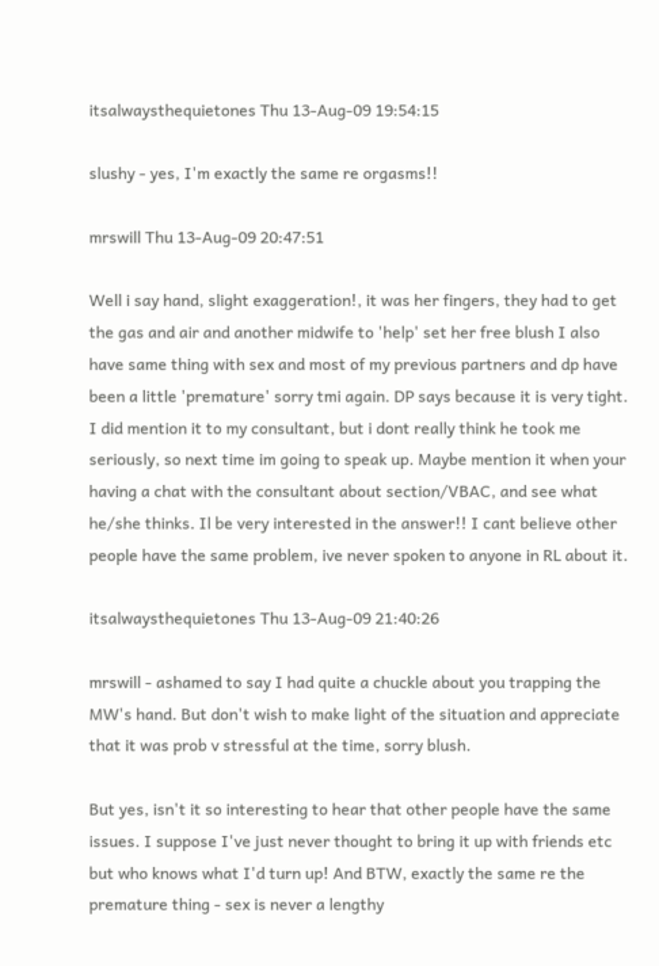itsalwaysthequietones Thu 13-Aug-09 19:54:15

slushy - yes, I'm exactly the same re orgasms!!

mrswill Thu 13-Aug-09 20:47:51

Well i say hand, slight exaggeration!, it was her fingers, they had to get the gas and air and another midwife to 'help' set her free blush I also have same thing with sex and most of my previous partners and dp have been a little 'premature' sorry tmi again. DP says because it is very tight. I did mention it to my consultant, but i dont really think he took me seriously, so next time im going to speak up. Maybe mention it when your having a chat with the consultant about section/VBAC, and see what he/she thinks. Il be very interested in the answer!! I cant believe other people have the same problem, ive never spoken to anyone in RL about it.

itsalwaysthequietones Thu 13-Aug-09 21:40:26

mrswill - ashamed to say I had quite a chuckle about you trapping the MW's hand. But don't wish to make light of the situation and appreciate that it was prob v stressful at the time, sorry blush.

But yes, isn't it so interesting to hear that other people have the same issues. I suppose I've just never thought to bring it up with friends etc but who knows what I'd turn up! And BTW, exactly the same re the premature thing - sex is never a lengthy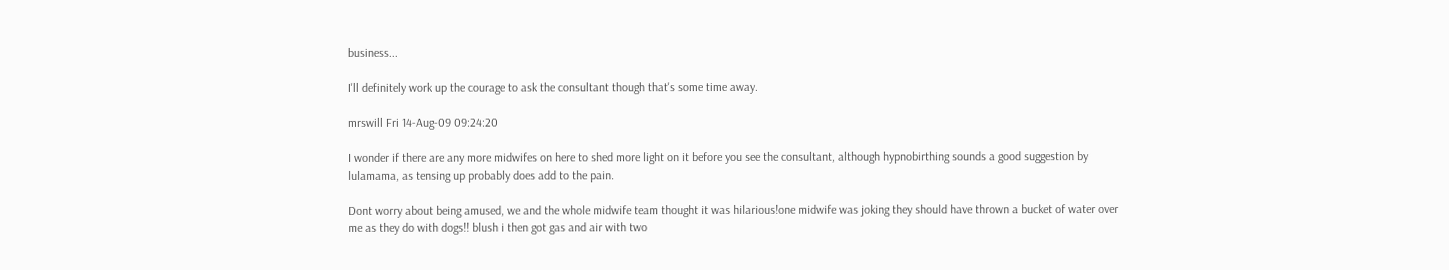business...

I'll definitely work up the courage to ask the consultant though that's some time away.

mrswill Fri 14-Aug-09 09:24:20

I wonder if there are any more midwifes on here to shed more light on it before you see the consultant, although hypnobirthing sounds a good suggestion by lulamama, as tensing up probably does add to the pain.

Dont worry about being amused, we and the whole midwife team thought it was hilarious!one midwife was joking they should have thrown a bucket of water over me as they do with dogs!! blush i then got gas and air with two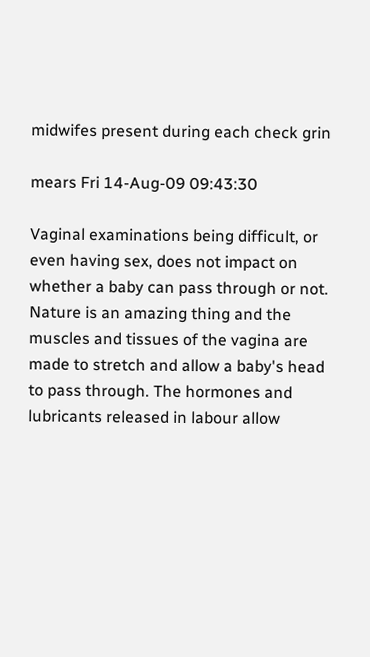midwifes present during each check grin

mears Fri 14-Aug-09 09:43:30

Vaginal examinations being difficult, or even having sex, does not impact on whether a baby can pass through or not. Nature is an amazing thing and the muscles and tissues of the vagina are made to stretch and allow a baby's head to pass through. The hormones and lubricants released in labour allow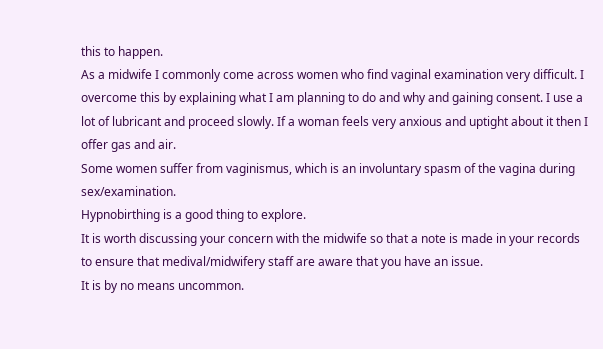this to happen.
As a midwife I commonly come across women who find vaginal examination very difficult. I overcome this by explaining what I am planning to do and why and gaining consent. I use a lot of lubricant and proceed slowly. If a woman feels very anxious and uptight about it then I offer gas and air.
Some women suffer from vaginismus, which is an involuntary spasm of the vagina during sex/examination.
Hypnobirthing is a good thing to explore.
It is worth discussing your concern with the midwife so that a note is made in your records to ensure that medival/midwifery staff are aware that you have an issue.
It is by no means uncommon.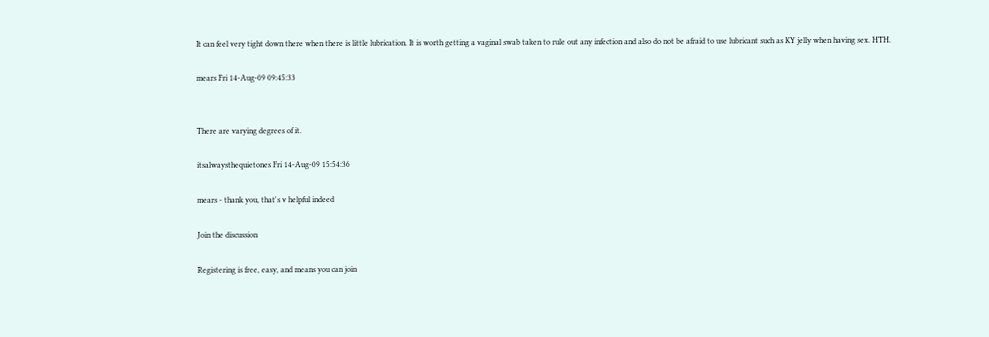It can feel very tight down there when there is little lubrication. It is worth getting a vaginal swab taken to rule out any infection and also do not be afraid to use lubricant such as KY jelly when having sex. HTH.

mears Fri 14-Aug-09 09:45:33


There are varying degrees of it.

itsalwaysthequietones Fri 14-Aug-09 15:54:36

mears - thank you, that's v helpful indeed

Join the discussion

Registering is free, easy, and means you can join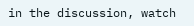in the discussion, watch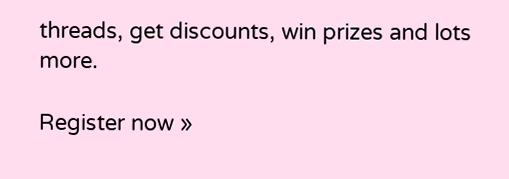threads, get discounts, win prizes and lots more.

Register now »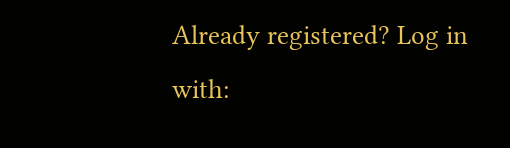Already registered? Log in with: